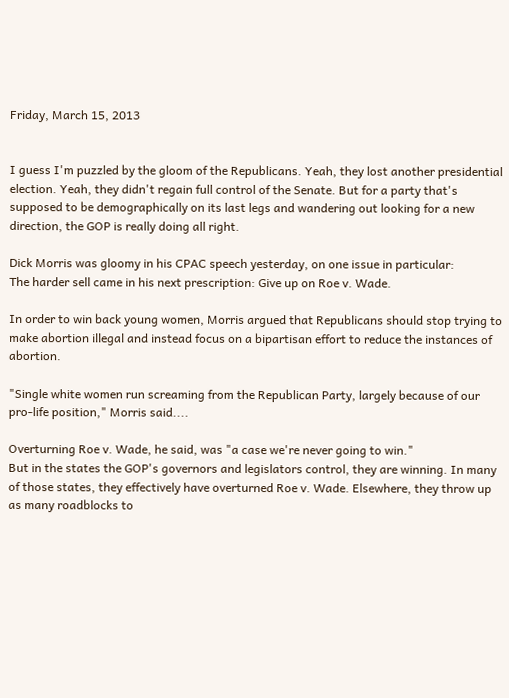Friday, March 15, 2013


I guess I'm puzzled by the gloom of the Republicans. Yeah, they lost another presidential election. Yeah, they didn't regain full control of the Senate. But for a party that's supposed to be demographically on its last legs and wandering out looking for a new direction, the GOP is really doing all right.

Dick Morris was gloomy in his CPAC speech yesterday, on one issue in particular:
The harder sell came in his next prescription: Give up on Roe v. Wade.

In order to win back young women, Morris argued that Republicans should stop trying to make abortion illegal and instead focus on a bipartisan effort to reduce the instances of abortion.

"Single white women run screaming from the Republican Party, largely because of our pro-life position," Morris said....

Overturning Roe v. Wade, he said, was "a case we're never going to win."
But in the states the GOP's governors and legislators control, they are winning. In many of those states, they effectively have overturned Roe v. Wade. Elsewhere, they throw up as many roadblocks to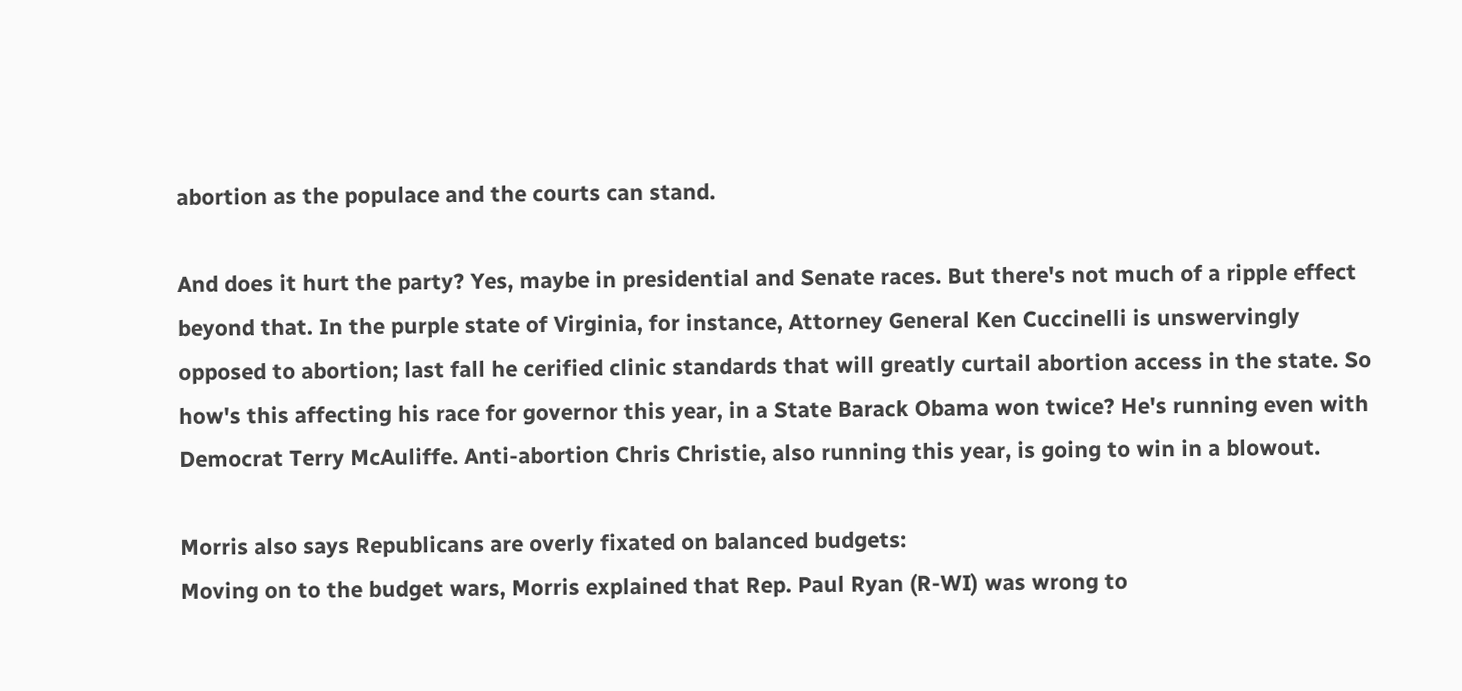abortion as the populace and the courts can stand.

And does it hurt the party? Yes, maybe in presidential and Senate races. But there's not much of a ripple effect beyond that. In the purple state of Virginia, for instance, Attorney General Ken Cuccinelli is unswervingly opposed to abortion; last fall he cerified clinic standards that will greatly curtail abortion access in the state. So how's this affecting his race for governor this year, in a State Barack Obama won twice? He's running even with Democrat Terry McAuliffe. Anti-abortion Chris Christie, also running this year, is going to win in a blowout.

Morris also says Republicans are overly fixated on balanced budgets:
Moving on to the budget wars, Morris explained that Rep. Paul Ryan (R-WI) was wrong to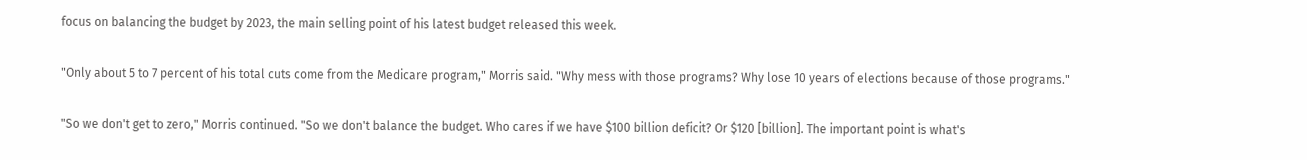focus on balancing the budget by 2023, the main selling point of his latest budget released this week.

"Only about 5 to 7 percent of his total cuts come from the Medicare program," Morris said. "Why mess with those programs? Why lose 10 years of elections because of those programs."

"So we don't get to zero," Morris continued. "So we don't balance the budget. Who cares if we have $100 billion deficit? Or $120 [billion]. The important point is what's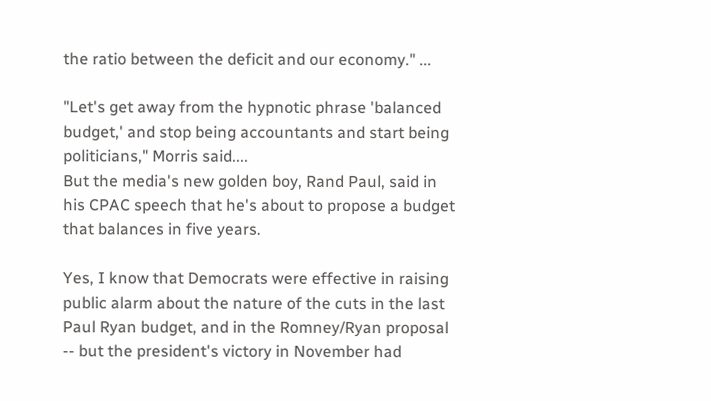the ratio between the deficit and our economy." ...

"Let's get away from the hypnotic phrase 'balanced budget,' and stop being accountants and start being politicians," Morris said....
But the media's new golden boy, Rand Paul, said in his CPAC speech that he's about to propose a budget that balances in five years.

Yes, I know that Democrats were effective in raising public alarm about the nature of the cuts in the last Paul Ryan budget, and in the Romney/Ryan proposal -- but the president's victory in November had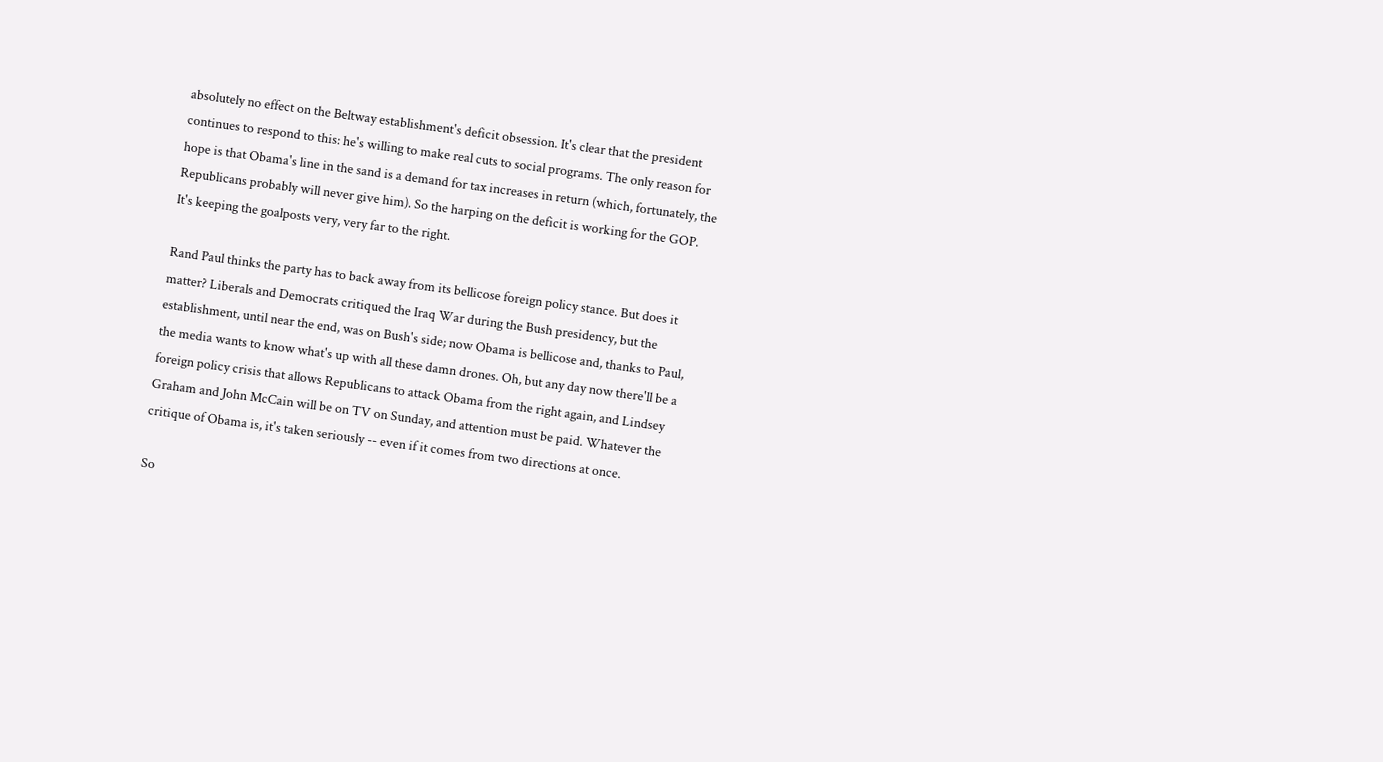absolutely no effect on the Beltway establishment's deficit obsession. It's clear that the president continues to respond to this: he's willing to make real cuts to social programs. The only reason for hope is that Obama's line in the sand is a demand for tax increases in return (which, fortunately, the Republicans probably will never give him). So the harping on the deficit is working for the GOP. It's keeping the goalposts very, very far to the right.

Rand Paul thinks the party has to back away from its bellicose foreign policy stance. But does it matter? Liberals and Democrats critiqued the Iraq War during the Bush presidency, but the establishment, until near the end, was on Bush's side; now Obama is bellicose and, thanks to Paul, the media wants to know what's up with all these damn drones. Oh, but any day now there'll be a foreign policy crisis that allows Republicans to attack Obama from the right again, and Lindsey Graham and John McCain will be on TV on Sunday, and attention must be paid. Whatever the critique of Obama is, it's taken seriously -- even if it comes from two directions at once.

So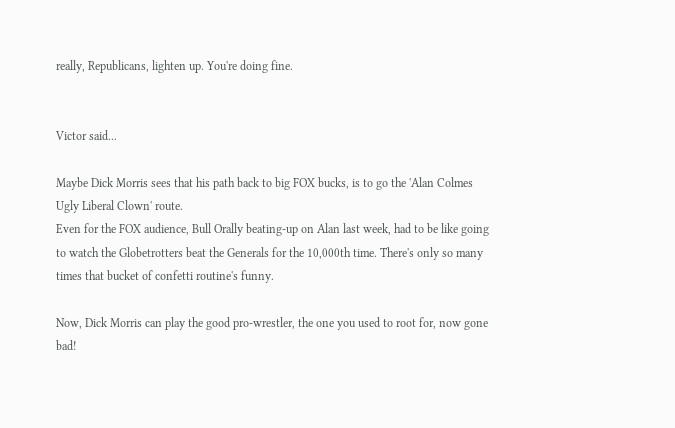really, Republicans, lighten up. You're doing fine.


Victor said...

Maybe Dick Morris sees that his path back to big FOX bucks, is to go the 'Alan Colmes Ugly Liberal Clown' route.
Even for the FOX audience, Bull Orally beating-up on Alan last week, had to be like going to watch the Globetrotters beat the Generals for the 10,000th time. There's only so many times that bucket of confetti routine's funny.

Now, Dick Morris can play the good pro-wrestler, the one you used to root for, now gone bad!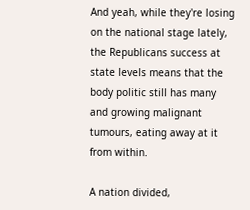And yeah, while they're losing on the national stage lately, the Republicans success at state levels means that the body politic still has many and growing malignant tumours, eating away at it from within.

A nation divided,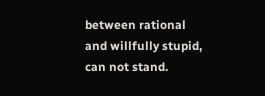between rational and willfully stupid, can not stand.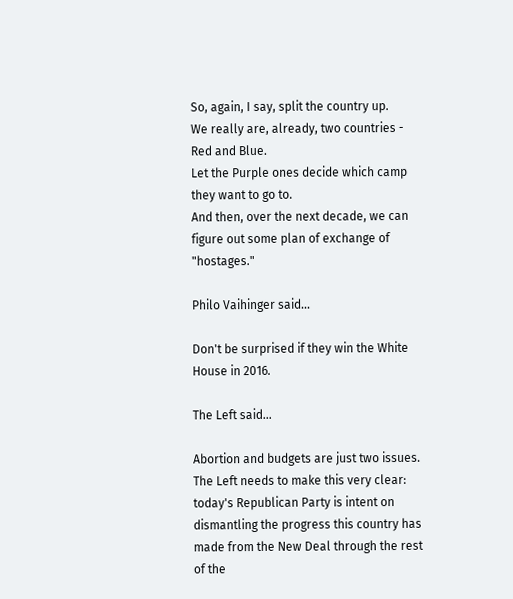So, again, I say, split the country up.
We really are, already, two countries - Red and Blue.
Let the Purple ones decide which camp they want to go to.
And then, over the next decade, we can figure out some plan of exchange of "hostages."

Philo Vaihinger said...

Don't be surprised if they win the White House in 2016.

The Left said...

Abortion and budgets are just two issues. The Left needs to make this very clear: today's Republican Party is intent on dismantling the progress this country has made from the New Deal through the rest of the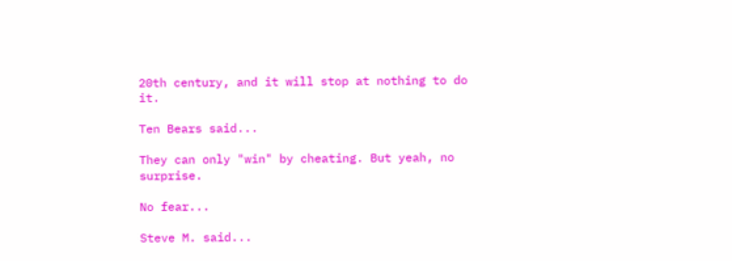20th century, and it will stop at nothing to do it.

Ten Bears said...

They can only "win" by cheating. But yeah, no surprise.

No fear...

Steve M. said...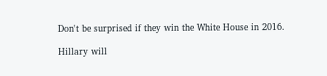Don't be surprised if they win the White House in 2016.

Hillary will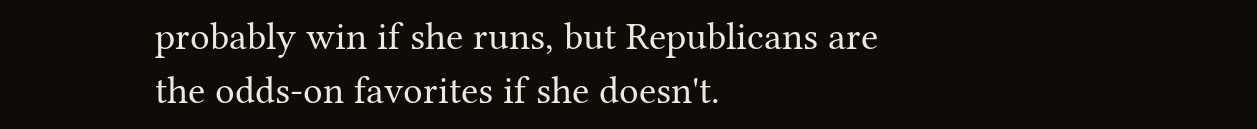probably win if she runs, but Republicans are the odds-on favorites if she doesn't.